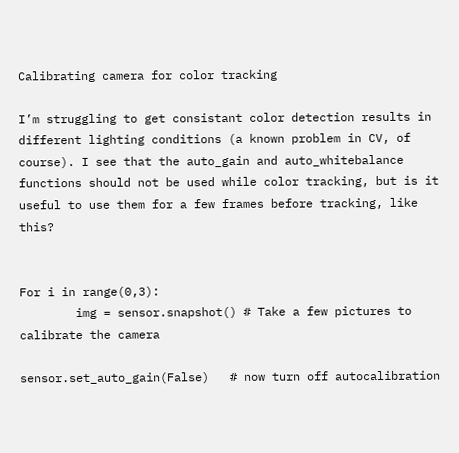Calibrating camera for color tracking

I’m struggling to get consistant color detection results in different lighting conditions (a known problem in CV, of course). I see that the auto_gain and auto_whitebalance functions should not be used while color tracking, but is it useful to use them for a few frames before tracking, like this?


For i in range(0,3):
        img = sensor.snapshot() # Take a few pictures to calibrate the camera

sensor.set_auto_gain(False)   # now turn off autocalibration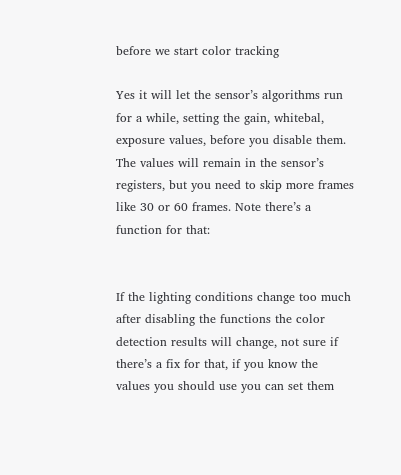before we start color tracking

Yes it will let the sensor’s algorithms run for a while, setting the gain, whitebal, exposure values, before you disable them. The values will remain in the sensor’s registers, but you need to skip more frames like 30 or 60 frames. Note there’s a function for that:


If the lighting conditions change too much after disabling the functions the color detection results will change, not sure if there’s a fix for that, if you know the values you should use you can set them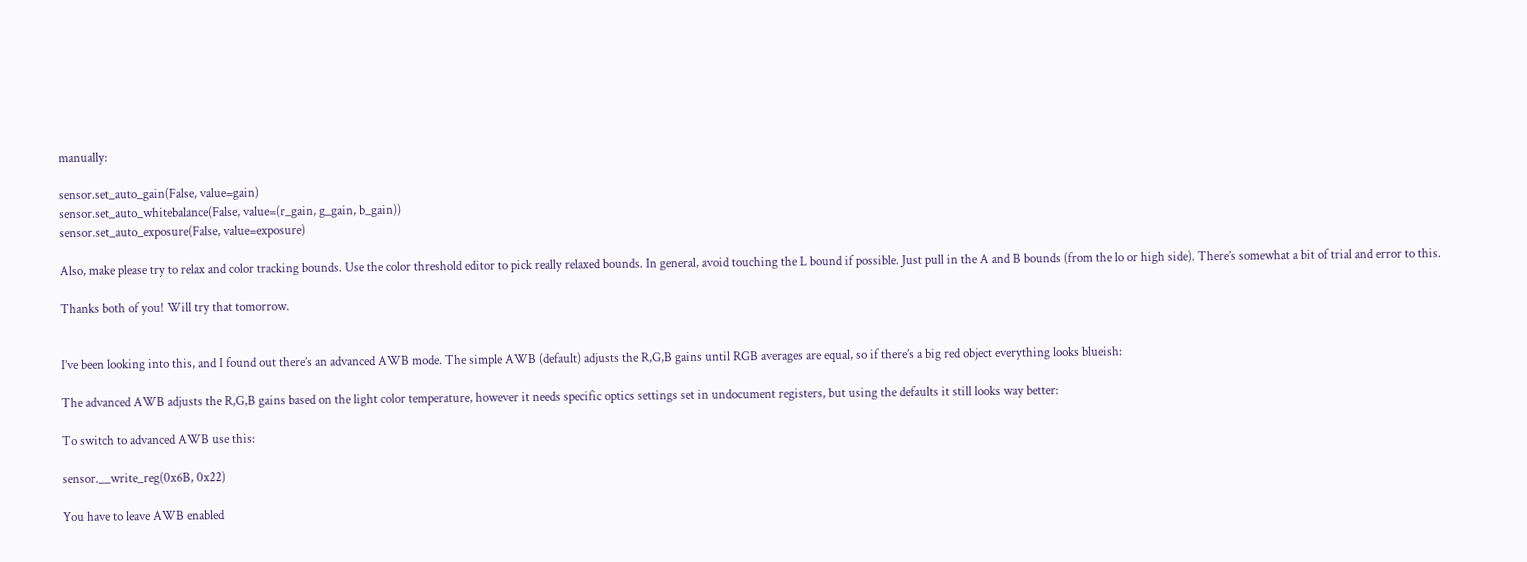manually:

sensor.set_auto_gain(False, value=gain)
sensor.set_auto_whitebalance(False, value=(r_gain, g_gain, b_gain))
sensor.set_auto_exposure(False, value=exposure)

Also, make please try to relax and color tracking bounds. Use the color threshold editor to pick really relaxed bounds. In general, avoid touching the L bound if possible. Just pull in the A and B bounds (from the lo or high side). There’s somewhat a bit of trial and error to this.

Thanks both of you! Will try that tomorrow.


I’ve been looking into this, and I found out there’s an advanced AWB mode. The simple AWB (default) adjusts the R,G,B gains until RGB averages are equal, so if there’s a big red object everything looks blueish:

The advanced AWB adjusts the R,G,B gains based on the light color temperature, however it needs specific optics settings set in undocument registers, but using the defaults it still looks way better:

To switch to advanced AWB use this:

sensor.__write_reg(0x6B, 0x22)

You have to leave AWB enabled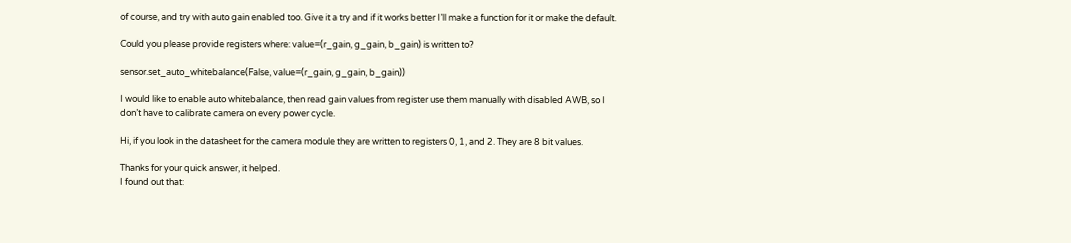of course, and try with auto gain enabled too. Give it a try and if it works better I’ll make a function for it or make the default.

Could you please provide registers where: value=(r_gain, g_gain, b_gain) is written to?

sensor.set_auto_whitebalance(False, value=(r_gain, g_gain, b_gain))

I would like to enable auto whitebalance, then read gain values from register use them manually with disabled AWB, so I don’t have to calibrate camera on every power cycle.

Hi, if you look in the datasheet for the camera module they are written to registers 0, 1, and 2. They are 8 bit values.

Thanks for your quick answer, it helped.
I found out that: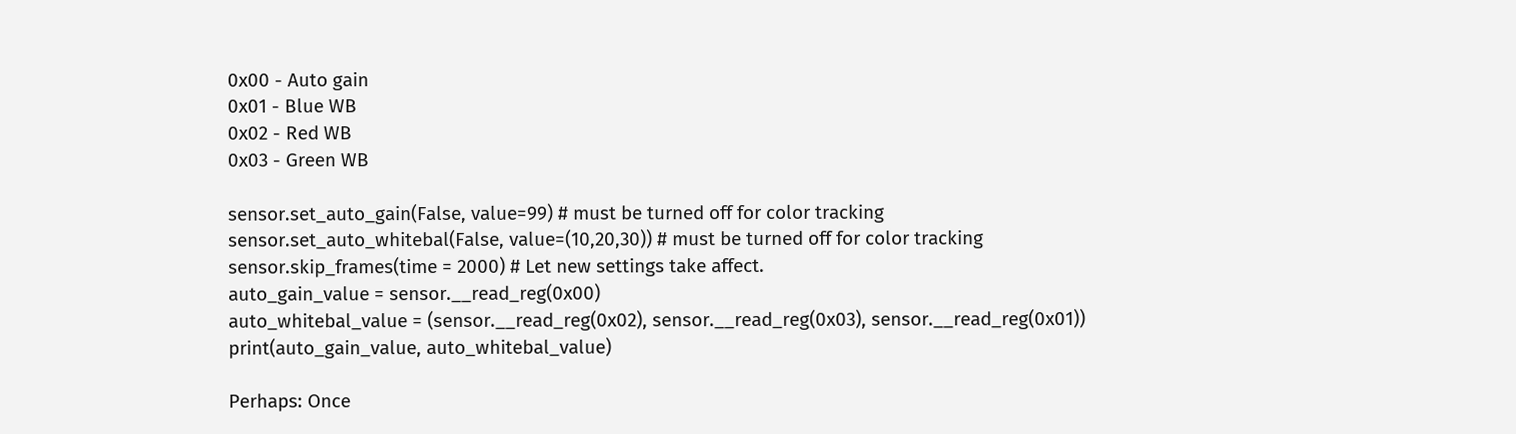0x00 - Auto gain
0x01 - Blue WB
0x02 - Red WB
0x03 - Green WB

sensor.set_auto_gain(False, value=99) # must be turned off for color tracking
sensor.set_auto_whitebal(False, value=(10,20,30)) # must be turned off for color tracking
sensor.skip_frames(time = 2000) # Let new settings take affect.
auto_gain_value = sensor.__read_reg(0x00)
auto_whitebal_value = (sensor.__read_reg(0x02), sensor.__read_reg(0x03), sensor.__read_reg(0x01))
print(auto_gain_value, auto_whitebal_value)

Perhaps: Once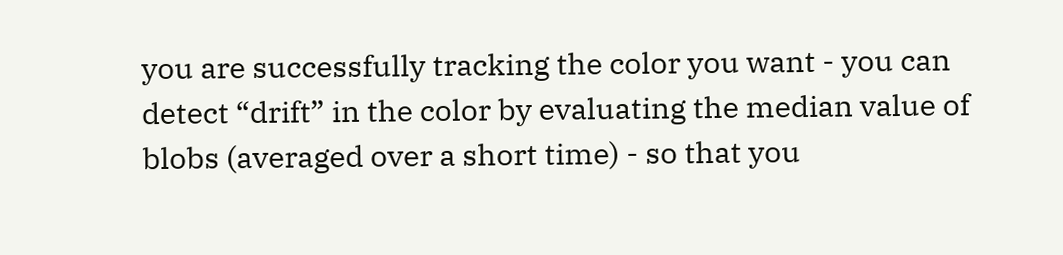you are successfully tracking the color you want - you can detect “drift” in the color by evaluating the median value of blobs (averaged over a short time) - so that you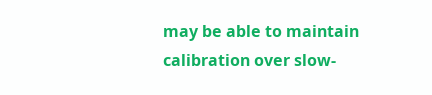may be able to maintain calibration over slow-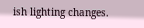ish lighting changes.